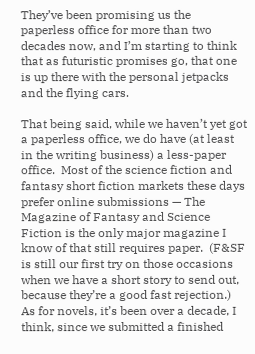They’ve been promising us the paperless office for more than two decades now, and I’m starting to think that as futuristic promises go, that one is up there with the personal jetpacks and the flying cars.

That being said, while we haven’t yet got a paperless office, we do have (at least in the writing business) a less-paper office.  Most of the science fiction and fantasy short fiction markets these days prefer online submissions — The Magazine of Fantasy and Science Fiction is the only major magazine I know of that still requires paper.  (F&SF is still our first try on those occasions when we have a short story to send out, because they’re a good fast rejection.)  As for novels, it’s been over a decade, I think, since we submitted a finished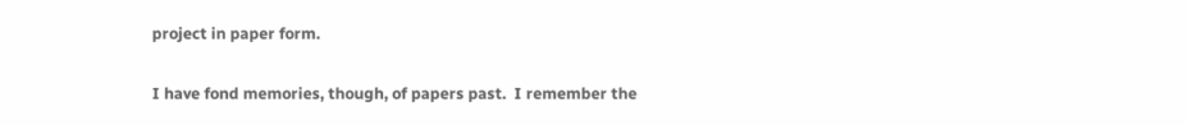project in paper form.

I have fond memories, though, of papers past.  I remember the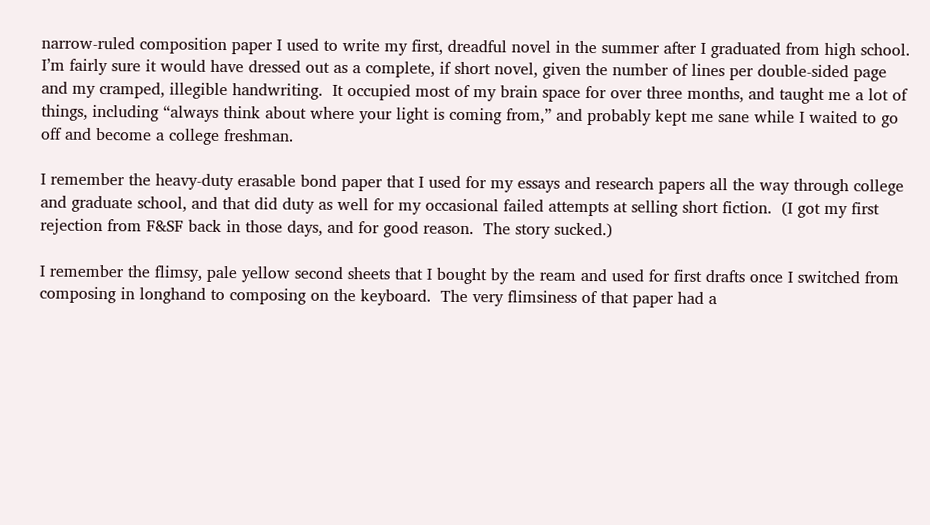narrow-ruled composition paper I used to write my first, dreadful novel in the summer after I graduated from high school.  I’m fairly sure it would have dressed out as a complete, if short novel, given the number of lines per double-sided page and my cramped, illegible handwriting.  It occupied most of my brain space for over three months, and taught me a lot of things, including “always think about where your light is coming from,” and probably kept me sane while I waited to go off and become a college freshman.

I remember the heavy-duty erasable bond paper that I used for my essays and research papers all the way through college and graduate school, and that did duty as well for my occasional failed attempts at selling short fiction.  (I got my first rejection from F&SF back in those days, and for good reason.  The story sucked.)

I remember the flimsy, pale yellow second sheets that I bought by the ream and used for first drafts once I switched from composing in longhand to composing on the keyboard.  The very flimsiness of that paper had a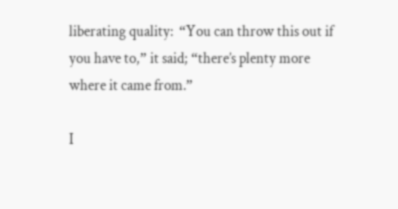liberating quality:  “You can throw this out if you have to,” it said; “there’s plenty more where it came from.”

I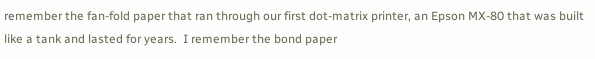remember the fan-fold paper that ran through our first dot-matrix printer, an Epson MX-80 that was built like a tank and lasted for years.  I remember the bond paper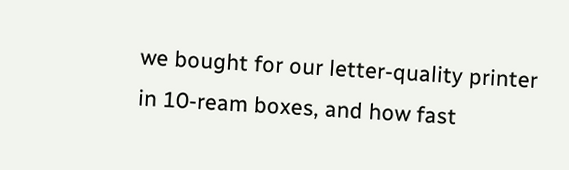we bought for our letter-quality printer in 10-ream boxes, and how fast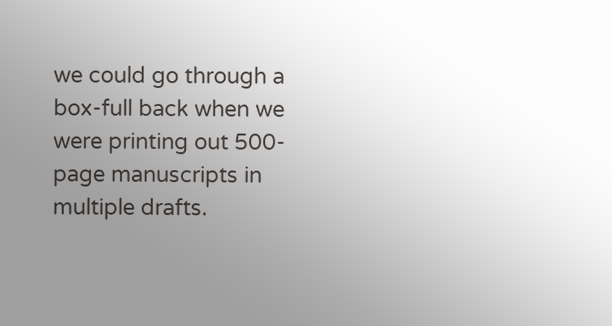we could go through a box-full back when we were printing out 500-page manuscripts in multiple drafts.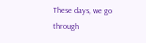These days, we go through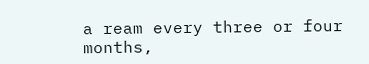a ream every three or four months,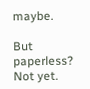maybe.

But paperless?  Not yet.